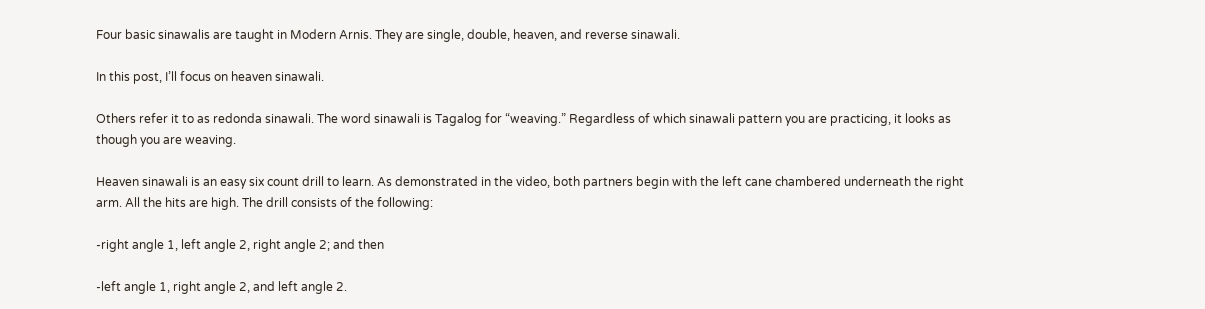Four basic sinawalis are taught in Modern Arnis. They are single, double, heaven, and reverse sinawali.

In this post, I’ll focus on heaven sinawali.

Others refer it to as redonda sinawali. The word sinawali is Tagalog for “weaving.” Regardless of which sinawali pattern you are practicing, it looks as though you are weaving.

Heaven sinawali is an easy six count drill to learn. As demonstrated in the video, both partners begin with the left cane chambered underneath the right arm. All the hits are high. The drill consists of the following:

-right angle 1, left angle 2, right angle 2; and then

-left angle 1, right angle 2, and left angle 2.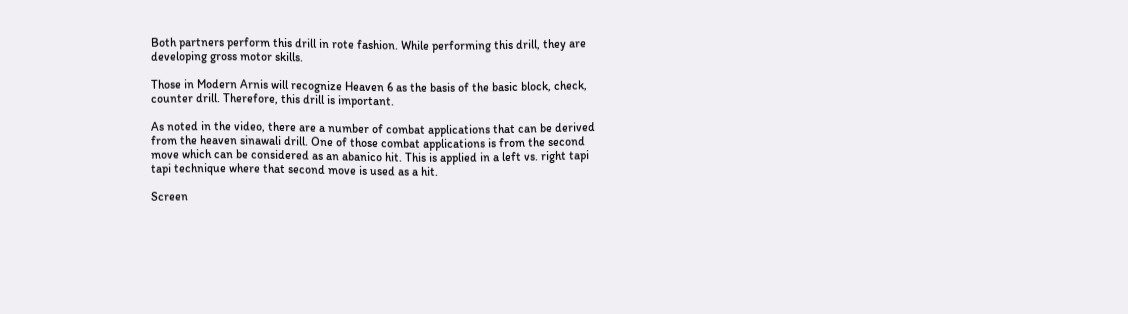Both partners perform this drill in rote fashion. While performing this drill, they are developing gross motor skills.

Those in Modern Arnis will recognize Heaven 6 as the basis of the basic block, check, counter drill. Therefore, this drill is important.

As noted in the video, there are a number of combat applications that can be derived from the heaven sinawali drill. One of those combat applications is from the second move which can be considered as an abanico hit. This is applied in a left vs. right tapi tapi technique where that second move is used as a hit.

Screen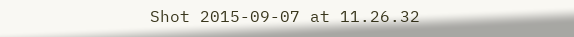Shot 2015-09-07 at 11.26.32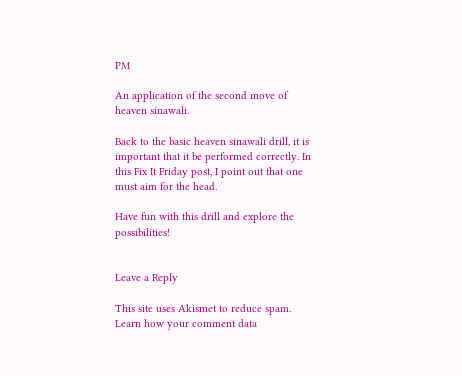PM

An application of the second move of heaven sinawali.

Back to the basic heaven sinawali drill, it is important that it be performed correctly. In this Fix It Friday post, I point out that one must aim for the head.

Have fun with this drill and explore the possibilities!


Leave a Reply

This site uses Akismet to reduce spam. Learn how your comment data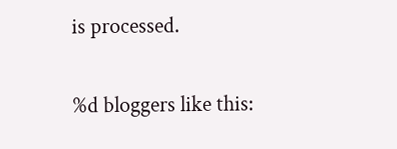is processed.

%d bloggers like this: